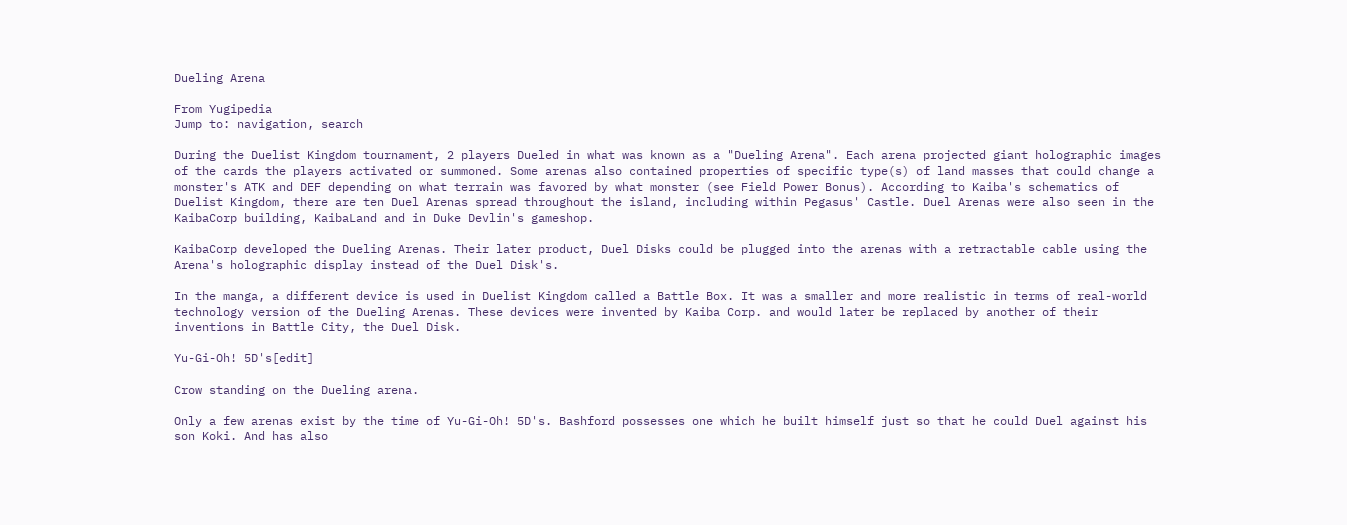Dueling Arena

From Yugipedia
Jump to: navigation, search

During the Duelist Kingdom tournament, 2 players Dueled in what was known as a "Dueling Arena". Each arena projected giant holographic images of the cards the players activated or summoned. Some arenas also contained properties of specific type(s) of land masses that could change a monster's ATK and DEF depending on what terrain was favored by what monster (see Field Power Bonus). According to Kaiba's schematics of Duelist Kingdom, there are ten Duel Arenas spread throughout the island, including within Pegasus' Castle. Duel Arenas were also seen in the KaibaCorp building, KaibaLand and in Duke Devlin's gameshop.

KaibaCorp developed the Dueling Arenas. Their later product, Duel Disks could be plugged into the arenas with a retractable cable using the Arena's holographic display instead of the Duel Disk's.

In the manga, a different device is used in Duelist Kingdom called a Battle Box. It was a smaller and more realistic in terms of real-world technology version of the Dueling Arenas. These devices were invented by Kaiba Corp. and would later be replaced by another of their inventions in Battle City, the Duel Disk.

Yu-Gi-Oh! 5D's[edit]

Crow standing on the Dueling arena.

Only a few arenas exist by the time of Yu-Gi-Oh! 5D's. Bashford possesses one which he built himself just so that he could Duel against his son Koki. And has also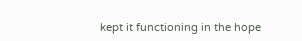kept it functioning in the hope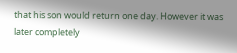that his son would return one day. However it was later completely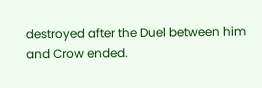destroyed after the Duel between him and Crow ended.